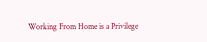Working From Home is a Privilege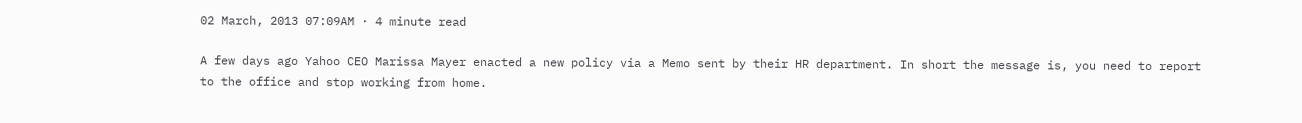02 March, 2013 07:09AM · 4 minute read

A few days ago Yahoo CEO Marissa Mayer enacted a new policy via a Memo sent by their HR department. In short the message is, you need to report to the office and stop working from home.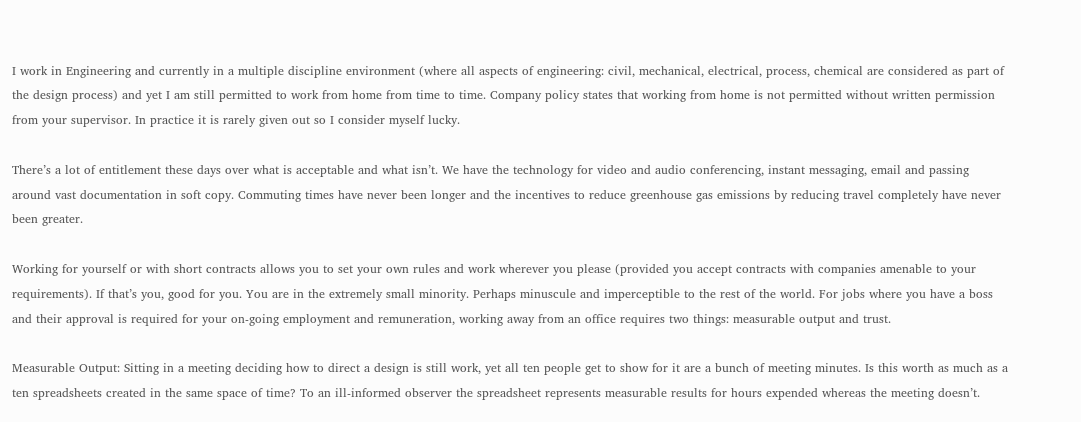I work in Engineering and currently in a multiple discipline environment (where all aspects of engineering: civil, mechanical, electrical, process, chemical are considered as part of the design process) and yet I am still permitted to work from home from time to time. Company policy states that working from home is not permitted without written permission from your supervisor. In practice it is rarely given out so I consider myself lucky.

There’s a lot of entitlement these days over what is acceptable and what isn’t. We have the technology for video and audio conferencing, instant messaging, email and passing around vast documentation in soft copy. Commuting times have never been longer and the incentives to reduce greenhouse gas emissions by reducing travel completely have never been greater.

Working for yourself or with short contracts allows you to set your own rules and work wherever you please (provided you accept contracts with companies amenable to your requirements). If that’s you, good for you. You are in the extremely small minority. Perhaps minuscule and imperceptible to the rest of the world. For jobs where you have a boss and their approval is required for your on-going employment and remuneration, working away from an office requires two things: measurable output and trust.

Measurable Output: Sitting in a meeting deciding how to direct a design is still work, yet all ten people get to show for it are a bunch of meeting minutes. Is this worth as much as a ten spreadsheets created in the same space of time? To an ill-informed observer the spreadsheet represents measurable results for hours expended whereas the meeting doesn’t.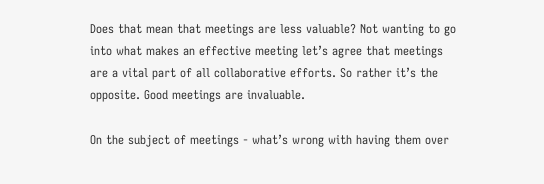Does that mean that meetings are less valuable? Not wanting to go into what makes an effective meeting let’s agree that meetings are a vital part of all collaborative efforts. So rather it’s the opposite. Good meetings are invaluable.

On the subject of meetings - what’s wrong with having them over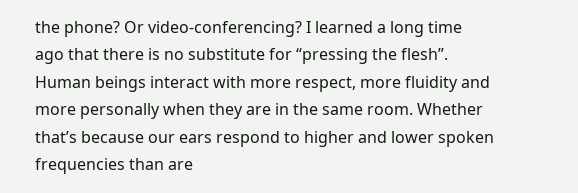the phone? Or video-conferencing? I learned a long time ago that there is no substitute for “pressing the flesh”. Human beings interact with more respect, more fluidity and more personally when they are in the same room. Whether that’s because our ears respond to higher and lower spoken frequencies than are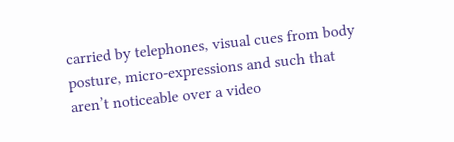carried by telephones, visual cues from body posture, micro-expressions and such that aren’t noticeable over a video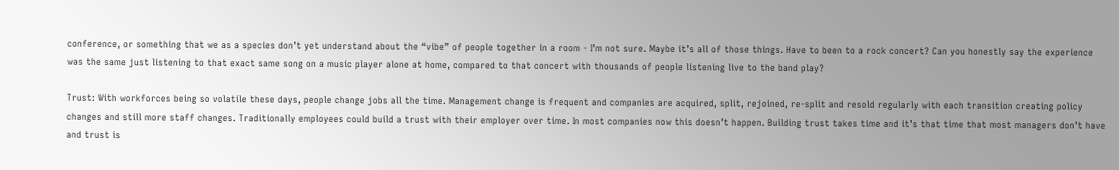conference, or something that we as a species don’t yet understand about the “vibe” of people together in a room - I’m not sure. Maybe it’s all of those things. Have to been to a rock concert? Can you honestly say the experience was the same just listening to that exact same song on a music player alone at home, compared to that concert with thousands of people listening live to the band play?

Trust: With workforces being so volatile these days, people change jobs all the time. Management change is frequent and companies are acquired, split, rejoined, re-split and resold regularly with each transition creating policy changes and still more staff changes. Traditionally employees could build a trust with their employer over time. In most companies now this doesn’t happen. Building trust takes time and it’s that time that most managers don’t have and trust is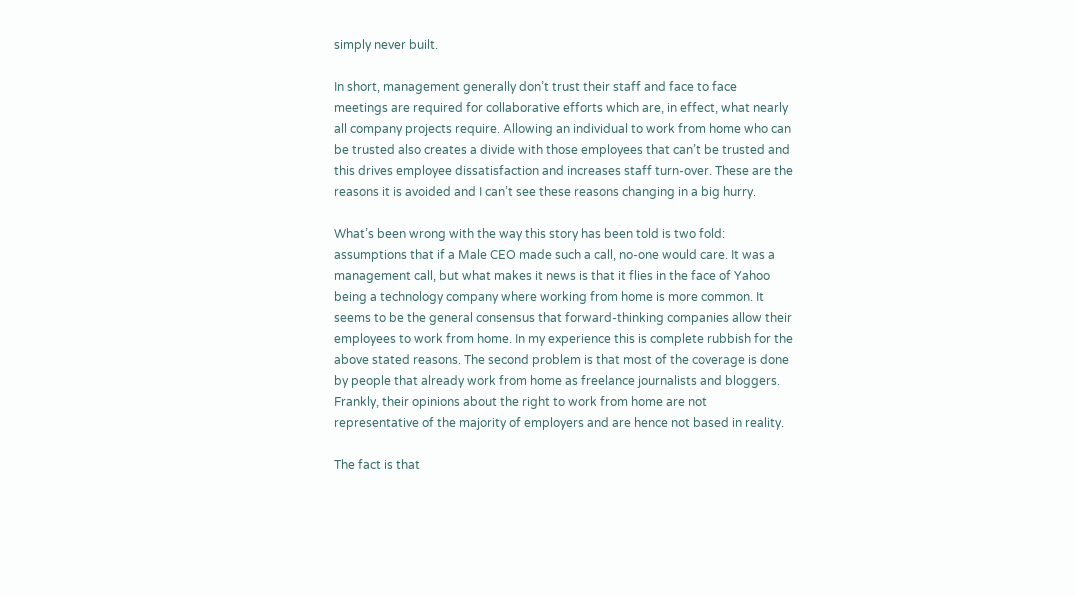simply never built.

In short, management generally don’t trust their staff and face to face meetings are required for collaborative efforts which are, in effect, what nearly all company projects require. Allowing an individual to work from home who can be trusted also creates a divide with those employees that can’t be trusted and this drives employee dissatisfaction and increases staff turn-over. These are the reasons it is avoided and I can’t see these reasons changing in a big hurry.

What’s been wrong with the way this story has been told is two fold: assumptions that if a Male CEO made such a call, no-one would care. It was a management call, but what makes it news is that it flies in the face of Yahoo being a technology company where working from home is more common. It seems to be the general consensus that forward-thinking companies allow their employees to work from home. In my experience this is complete rubbish for the above stated reasons. The second problem is that most of the coverage is done by people that already work from home as freelance journalists and bloggers. Frankly, their opinions about the right to work from home are not representative of the majority of employers and are hence not based in reality.

The fact is that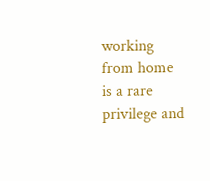working from home is a rare privilege and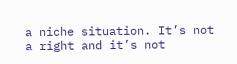a niche situation. It’s not a right and it’s not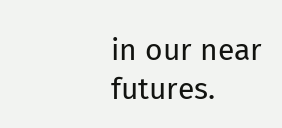in our near futures.